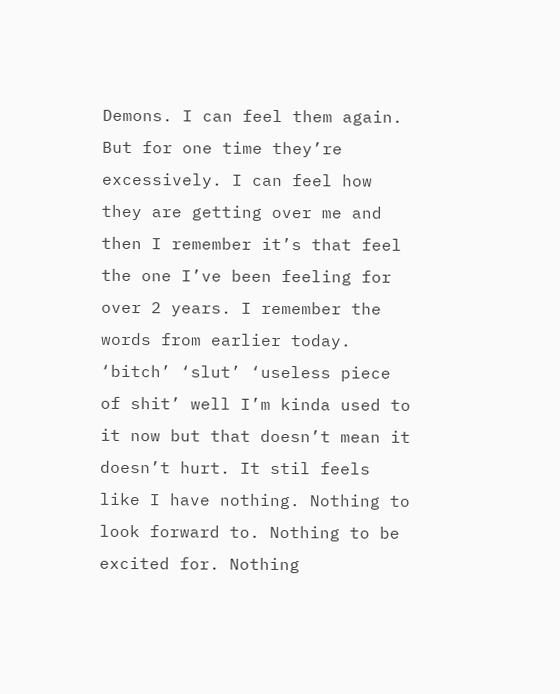Demons. I can feel them again. But for one time they’re excessively. I can feel how they are getting over me and then I remember it’s that feel the one I’ve been feeling for over 2 years. I remember the words from earlier today. ‘bitch’ ‘slut’ ‘useless piece of shit’ well I’m kinda used to it now but that doesn’t mean it doesn’t hurt. It stil feels like I have nothing. Nothing to look forward to. Nothing to be excited for. Nothing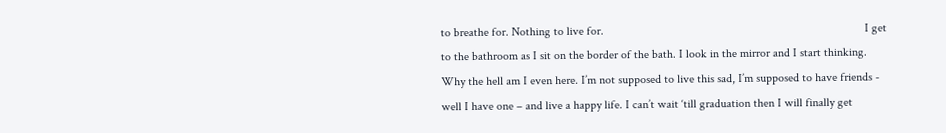to breathe for. Nothing to live for.                                                                                       I get to the bathroom as I sit on the border of the bath. I look in the mirror and I start thinking. Why the hell am I even here. I’m not supposed to live this sad, I’m supposed to have friends - well I have one – and live a happy life. I can’t wait ‘till graduation then I will finally get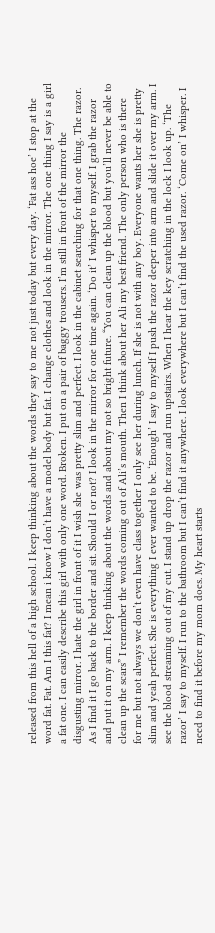released from this hell of a high school. I keep thinking about the words they say to me not just today but every day. ‘Fat ass hoe’ I stop at the word fat. Fat. Am I this fat? I mean i know I don’t have a model body but fat. I change clothes and look in the mirror. The one thing I say is a girl a fat one. I can easily describe this girl with only one word. Broken. I put on a pair of baggy trousers. I’m still in front of the mirror the disgusting mirror. I hate the girl in front of it I wish she was pretty slim and perfect. I look in the cabinet searching for that one thing. The razor. As I find it I go back to the border and sit. Should I or not? I look in the mirror for one time again. ‘Do it’ I whisper to myself. I grab the razor and put it on my arm. I keep thinking about the words and about my not so bright future. “You can clean up the blood but you’ll never be able to clean up the scars” I remember the words coming out of Ali’s mouth. Then I think about her Ali my best friend. The only person who is there for me but not always we don’t even have class together I only see her during lunch. If she is not with any boy. Everyone wants her she is pretty slim and yeah perfect. She is everything I ever wanted to be. ‘Enough’ I say to myself I push the razor deeper into arm and slide it over my arm. I see the blood streaming out of my cut. I stand up drop the razor and run upstairs. When I hear the key scratching in the lock I look up. ‘The razor’ I say to myself. I run to the bathroom but I can’t find it anywhere. I look everywhere but I can’t find the used razor. ‘Come on’ I whisper. I need to find it before my mom does. My heart starts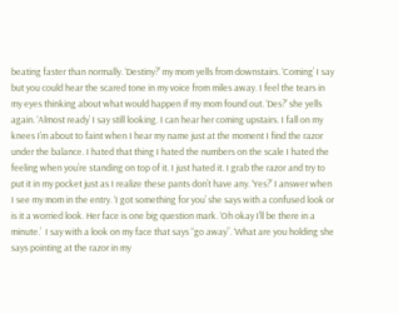beating faster than normally. ‘Destiny?’ my mom yells from downstairs. ‘Coming’ I say but you could hear the scared tone in my voice from miles away. I feel the tears in my eyes thinking about what would happen if my mom found out. ‘Des?’ she yells again. ‘Almost ready’ I say still looking. I can hear her coming upstairs. I fall on my knees I’m about to faint when I hear my name just at the moment I find the razor under the balance. I hated that thing I hated the numbers on the scale I hated the feeling when you’re standing on top of it. I just hated it. I grab the razor and try to put it in my pocket just as I realize these pants don’t have any. ‘Yes?’ I answer when I see my mom in the entry. ‘I got something for you’ she says with a confused look or is it a worried look. Her face is one big question mark. ‘Oh okay I’ll be there in a minute.’  I say with a look on my face that says “go away”. ‘What are you holding she says pointing at the razor in my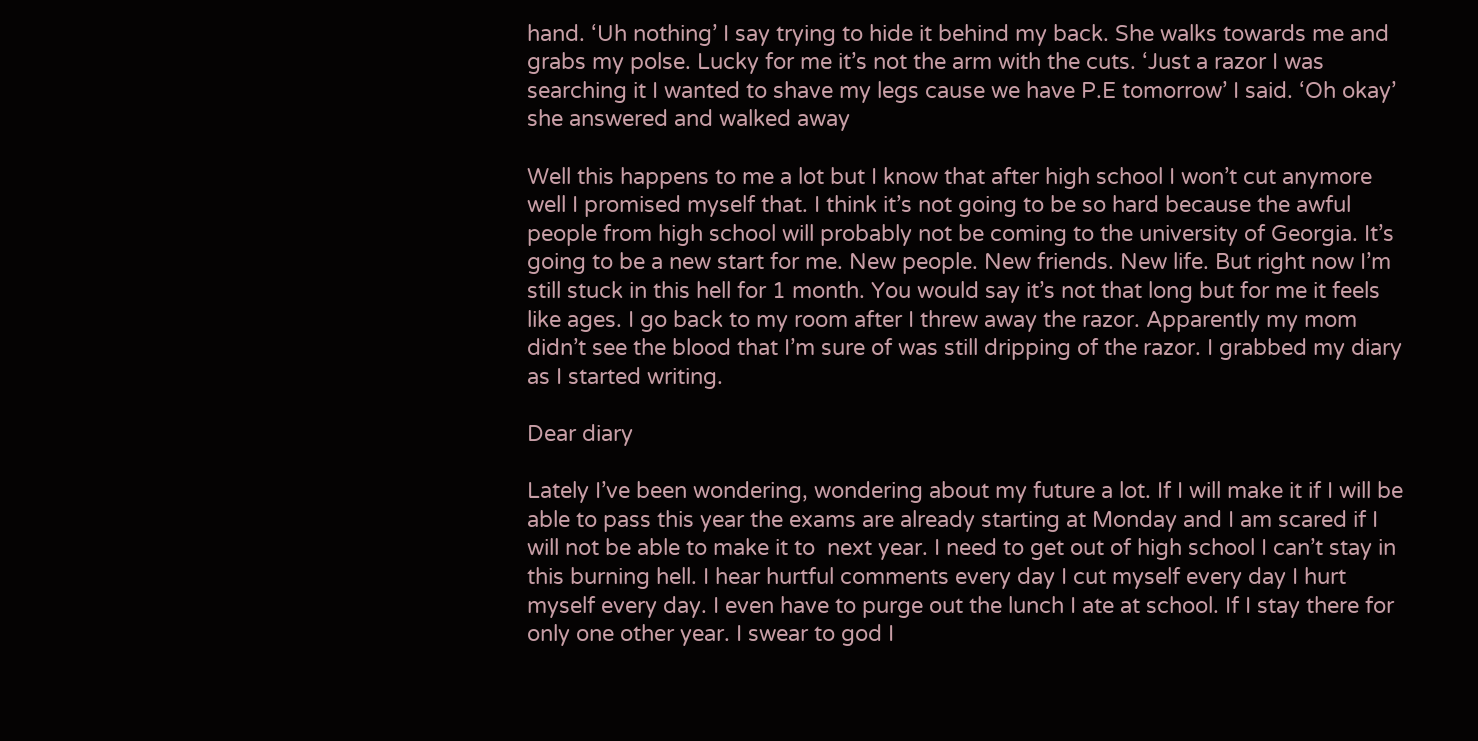hand. ‘Uh nothing’ I say trying to hide it behind my back. She walks towards me and grabs my polse. Lucky for me it’s not the arm with the cuts. ‘Just a razor I was searching it I wanted to shave my legs cause we have P.E tomorrow’ I said. ‘Oh okay’ she answered and walked away

Well this happens to me a lot but I know that after high school I won’t cut anymore well I promised myself that. I think it’s not going to be so hard because the awful people from high school will probably not be coming to the university of Georgia. It’s going to be a new start for me. New people. New friends. New life. But right now I’m still stuck in this hell for 1 month. You would say it’s not that long but for me it feels like ages. I go back to my room after I threw away the razor. Apparently my mom didn’t see the blood that I’m sure of was still dripping of the razor. I grabbed my diary as I started writing.

Dear diary

Lately I’ve been wondering, wondering about my future a lot. If I will make it if I will be able to pass this year the exams are already starting at Monday and I am scared if I will not be able to make it to  next year. I need to get out of high school I can’t stay in this burning hell. I hear hurtful comments every day I cut myself every day I hurt myself every day. I even have to purge out the lunch I ate at school. If I stay there for only one other year. I swear to god I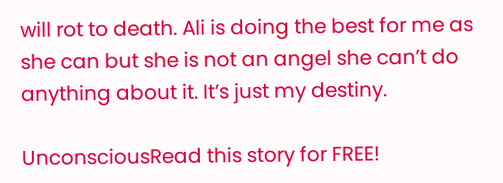will rot to death. Ali is doing the best for me as she can but she is not an angel she can’t do anything about it. It’s just my destiny.

UnconsciousRead this story for FREE!